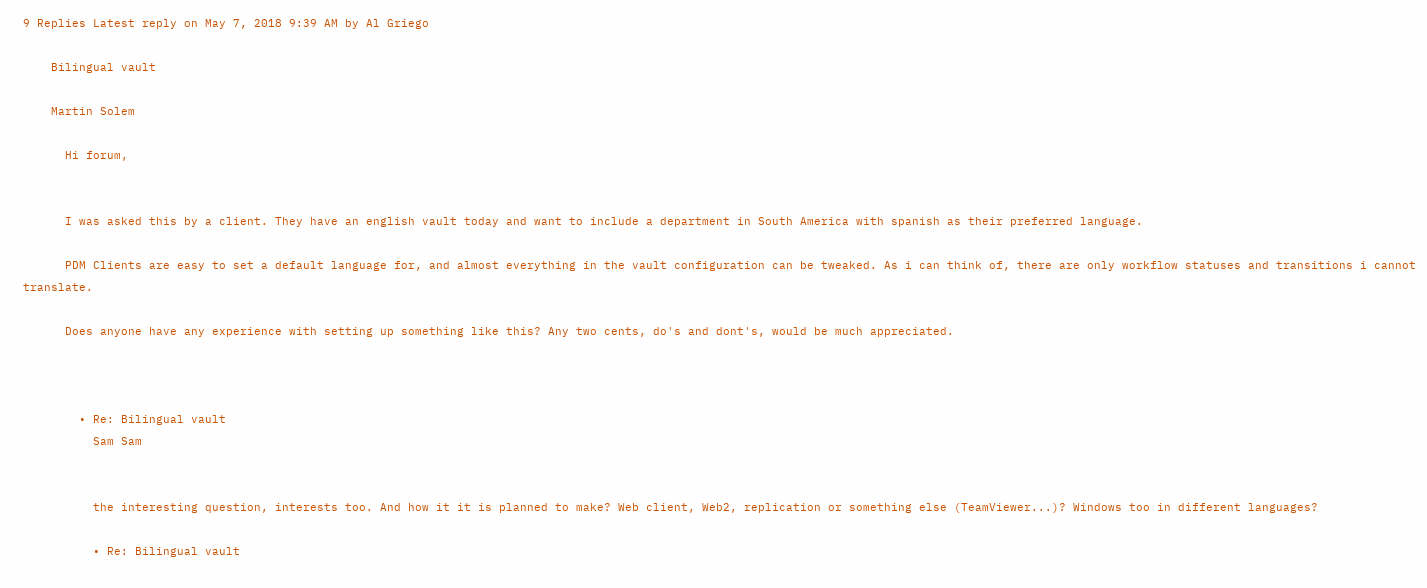9 Replies Latest reply on May 7, 2018 9:39 AM by Al Griego

    Bilingual vault

    Martin Solem

      Hi forum,


      I was asked this by a client. They have an english vault today and want to include a department in South America with spanish as their preferred language.

      PDM Clients are easy to set a default language for, and almost everything in the vault configuration can be tweaked. As i can think of, there are only workflow statuses and transitions i cannot translate.

      Does anyone have any experience with setting up something like this? Any two cents, do's and dont's, would be much appreciated.



        • Re: Bilingual vault
          Sam Sam


          the interesting question, interests too. And how it it is planned to make? Web client, Web2, replication or something else (TeamViewer...)? Windows too in different languages?

          • Re: Bilingual vault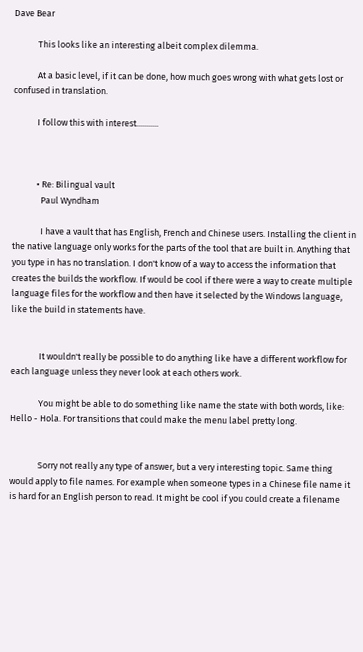Dave Bear

            This looks like an interesting albeit complex dilemma.

            At a basic level, if it can be done, how much goes wrong with what gets lost or confused in translation.

            I follow this with interest...........



            • Re: Bilingual vault
              Paul Wyndham

              I have a vault that has English, French and Chinese users. Installing the client in the native language only works for the parts of the tool that are built in. Anything that you type in has no translation. I don't know of a way to access the information that creates the builds the workflow. If would be cool if there were a way to create multiple language files for the workflow and then have it selected by the Windows language, like the build in statements have.


              It wouldn't really be possible to do anything like have a different workflow for each language unless they never look at each others work.

              You might be able to do something like name the state with both words, like: Hello - Hola. For transitions that could make the menu label pretty long.


              Sorry not really any type of answer, but a very interesting topic. Same thing would apply to file names. For example when someone types in a Chinese file name it is hard for an English person to read. It might be cool if you could create a filename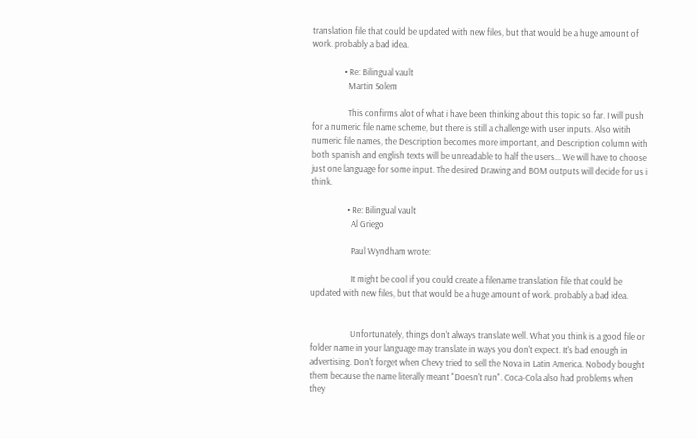translation file that could be updated with new files, but that would be a huge amount of work. probably a bad idea.

                • Re: Bilingual vault
                  Martin Solem

                  This confirms alot of what i have been thinking about this topic so far. I will push for a numeric file name scheme, but there is still a challenge with user inputs. Also witih numeric file names, the Description becomes more important, and Description column with both spanish and english texts will be unreadable to half the users... We will have to choose just one language for some input. The desired Drawing and BOM outputs will decide for us i think.

                  • Re: Bilingual vault
                    Al Griego

                    Paul Wyndham wrote:

                    It might be cool if you could create a filename translation file that could be updated with new files, but that would be a huge amount of work. probably a bad idea.


                    Unfortunately, things don't always translate well. What you think is a good file or folder name in your language may translate in ways you don't expect. It's bad enough in advertising. Don't forget when Chevy tried to sell the Nova in Latin America. Nobody bought them because the name literally meant "Doesn't run". Coca-Cola also had problems when they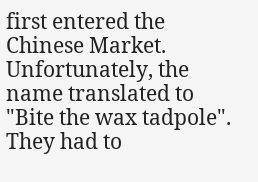first entered the Chinese Market. Unfortunately, the name translated to "Bite the wax tadpole". They had to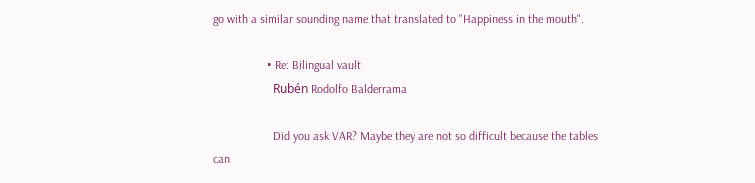go with a similar sounding name that translated to "Happiness in the mouth".

                  • Re: Bilingual vault
                    Rubén Rodolfo Balderrama

                    Did you ask VAR? Maybe they are not so difficult because the tables can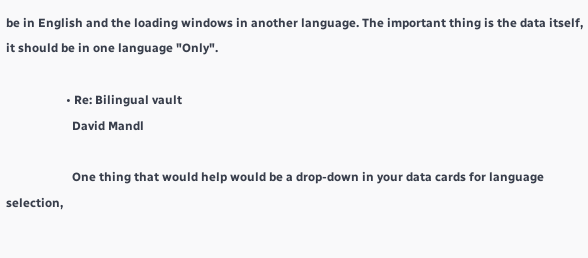be in English and the loading windows in another language. The important thing is the data itself, it should be in one language "Only".

                    • Re: Bilingual vault
                      David Mandl

                      One thing that would help would be a drop-down in your data cards for language selection,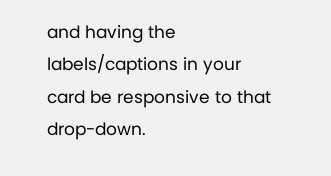and having the labels/captions in your card be responsive to that drop-down.